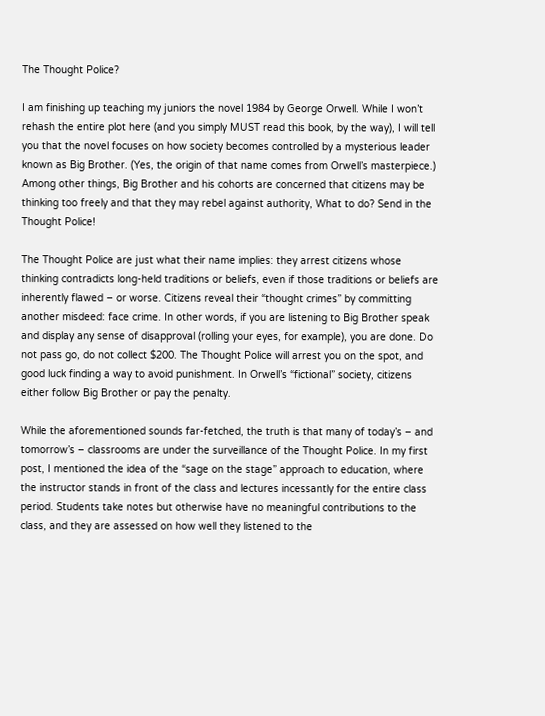The Thought Police?

I am finishing up teaching my juniors the novel 1984 by George Orwell. While I won’t rehash the entire plot here (and you simply MUST read this book, by the way), I will tell you that the novel focuses on how society becomes controlled by a mysterious leader known as Big Brother. (Yes, the origin of that name comes from Orwell’s masterpiece.) Among other things, Big Brother and his cohorts are concerned that citizens may be thinking too freely and that they may rebel against authority, What to do? Send in the Thought Police!

The Thought Police are just what their name implies: they arrest citizens whose thinking contradicts long-held traditions or beliefs, even if those traditions or beliefs are inherently flawed – or worse. Citizens reveal their “thought crimes” by committing another misdeed: face crime. In other words, if you are listening to Big Brother speak and display any sense of disapproval (rolling your eyes, for example), you are done. Do not pass go, do not collect $200. The Thought Police will arrest you on the spot, and good luck finding a way to avoid punishment. In Orwell’s “fictional” society, citizens either follow Big Brother or pay the penalty.

While the aforementioned sounds far-fetched, the truth is that many of today’s – and tomorrow’s – classrooms are under the surveillance of the Thought Police. In my first post, I mentioned the idea of the “sage on the stage” approach to education, where the instructor stands in front of the class and lectures incessantly for the entire class period. Students take notes but otherwise have no meaningful contributions to the class, and they are assessed on how well they listened to the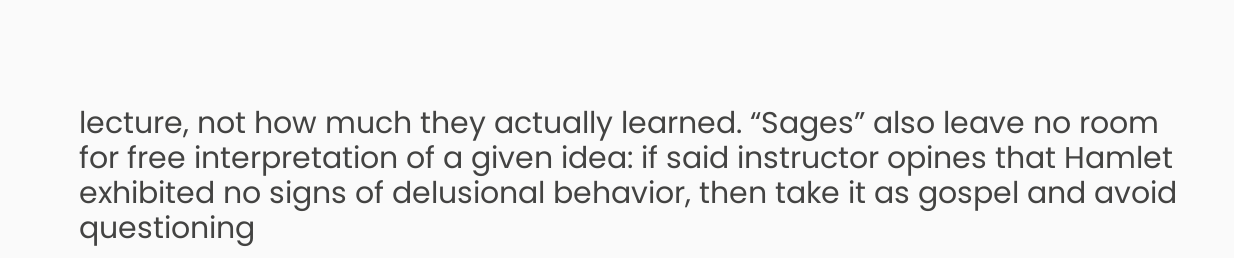lecture, not how much they actually learned. “Sages” also leave no room for free interpretation of a given idea: if said instructor opines that Hamlet exhibited no signs of delusional behavior, then take it as gospel and avoid questioning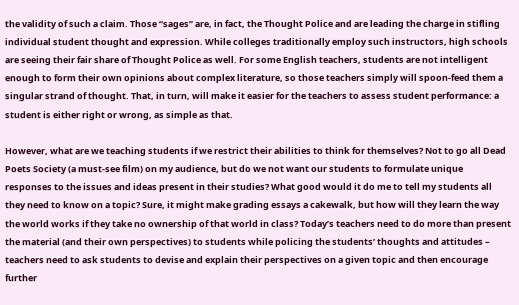the validity of such a claim. Those “sages” are, in fact, the Thought Police and are leading the charge in stifling individual student thought and expression. While colleges traditionally employ such instructors, high schools are seeing their fair share of Thought Police as well. For some English teachers, students are not intelligent enough to form their own opinions about complex literature, so those teachers simply will spoon-feed them a singular strand of thought. That, in turn, will make it easier for the teachers to assess student performance: a student is either right or wrong, as simple as that.

However, what are we teaching students if we restrict their abilities to think for themselves? Not to go all Dead Poets Society (a must-see film) on my audience, but do we not want our students to formulate unique responses to the issues and ideas present in their studies? What good would it do me to tell my students all they need to know on a topic? Sure, it might make grading essays a cakewalk, but how will they learn the way the world works if they take no ownership of that world in class? Today’s teachers need to do more than present the material (and their own perspectives) to students while policing the students’ thoughts and attitudes – teachers need to ask students to devise and explain their perspectives on a given topic and then encourage further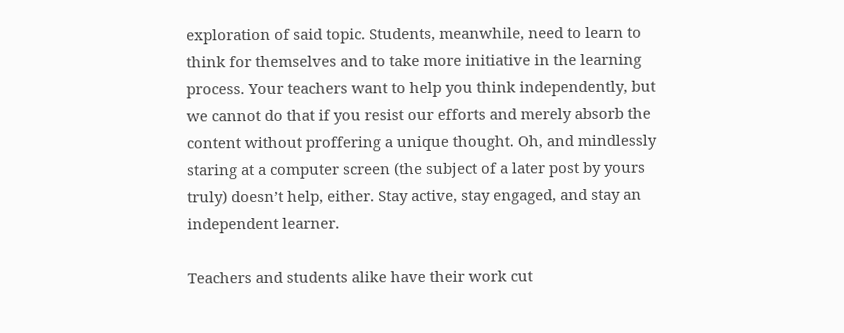exploration of said topic. Students, meanwhile, need to learn to think for themselves and to take more initiative in the learning process. Your teachers want to help you think independently, but we cannot do that if you resist our efforts and merely absorb the content without proffering a unique thought. Oh, and mindlessly staring at a computer screen (the subject of a later post by yours truly) doesn’t help, either. Stay active, stay engaged, and stay an independent learner.

Teachers and students alike have their work cut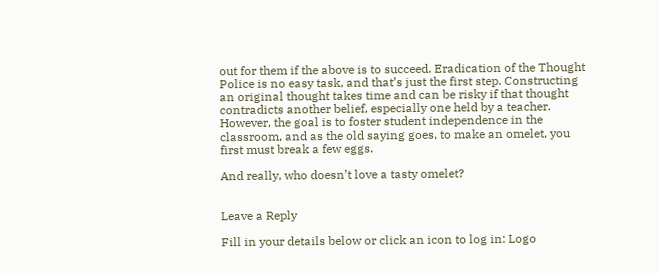out for them if the above is to succeed. Eradication of the Thought Police is no easy task, and that’s just the first step. Constructing an original thought takes time and can be risky if that thought contradicts another belief, especially one held by a teacher. However, the goal is to foster student independence in the classroom, and as the old saying goes, to make an omelet, you first must break a few eggs.

And really, who doesn’t love a tasty omelet?


Leave a Reply

Fill in your details below or click an icon to log in: Logo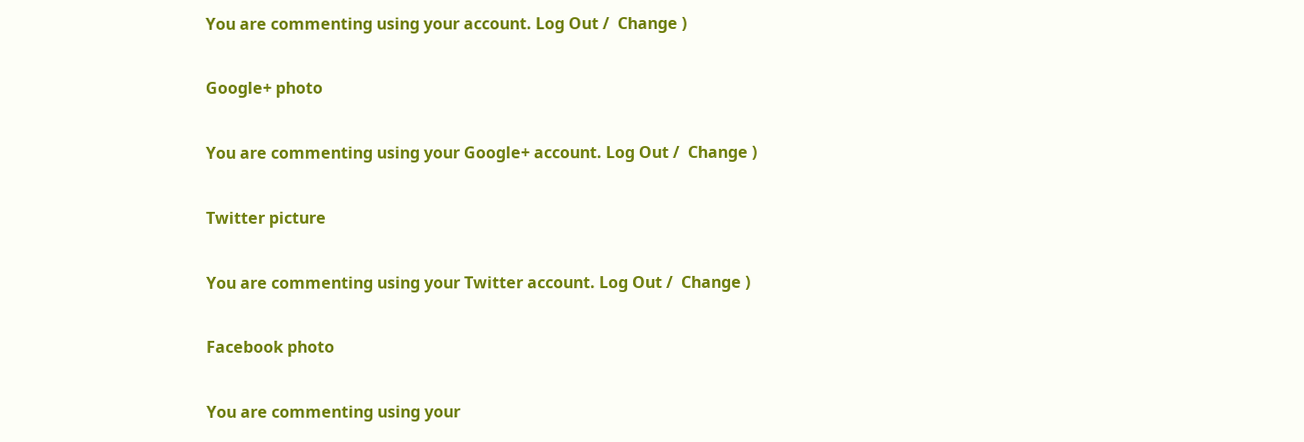You are commenting using your account. Log Out /  Change )

Google+ photo

You are commenting using your Google+ account. Log Out /  Change )

Twitter picture

You are commenting using your Twitter account. Log Out /  Change )

Facebook photo

You are commenting using your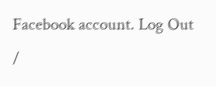Facebook account. Log Out /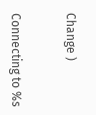Change )


Connecting to %s